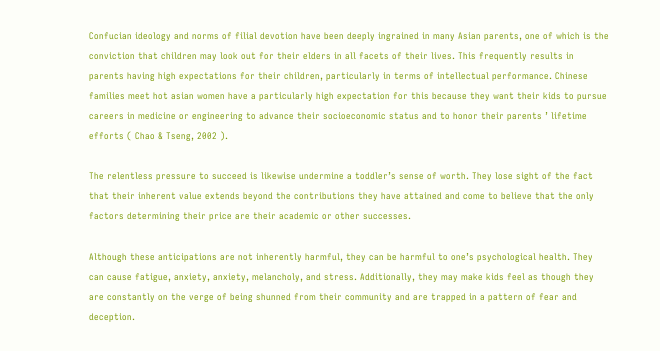Confucian ideology and norms of filial devotion have been deeply ingrained in many Asian parents, one of which is the conviction that children may look out for their elders in all facets of their lives. This frequently results in parents having high expectations for their children, particularly in terms of intellectual performance. Chinese families meet hot asian women have a particularly high expectation for this because they want their kids to pursue careers in medicine or engineering to advance their socioeconomic status and to honor their parents ’ lifetime efforts ( Chao & Tseng, 2002 ).

The relentless pressure to succeed is likewise undermine a toddler’s sense of worth. They lose sight of the fact that their inherent value extends beyond the contributions they have attained and come to believe that the only factors determining their price are their academic or other successes.

Although these anticipations are not inherently harmful, they can be harmful to one’s psychological health. They can cause fatigue, anxiety, anxiety, melancholy, and stress. Additionally, they may make kids feel as though they are constantly on the verge of being shunned from their community and are trapped in a pattern of fear and deception.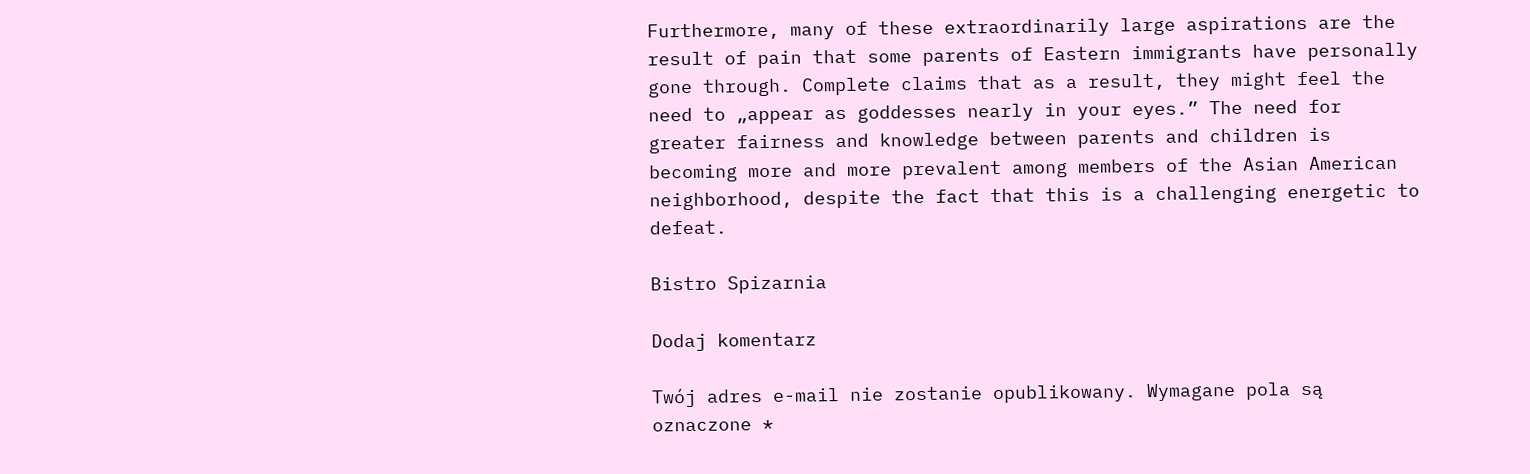Furthermore, many of these extraordinarily large aspirations are the result of pain that some parents of Eastern immigrants have personally gone through. Complete claims that as a result, they might feel the need to „appear as goddesses nearly in your eyes.” The need for greater fairness and knowledge between parents and children is becoming more and more prevalent among members of the Asian American neighborhood, despite the fact that this is a challenging energetic to defeat.

Bistro Spizarnia

Dodaj komentarz

Twój adres e-mail nie zostanie opublikowany. Wymagane pola są oznaczone *